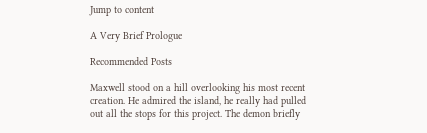Jump to content

A Very Brief Prologue

Recommended Posts

Maxwell stood on a hill overlooking his most recent creation. He admired the island, he really had pulled out all the stops for this project. The demon briefly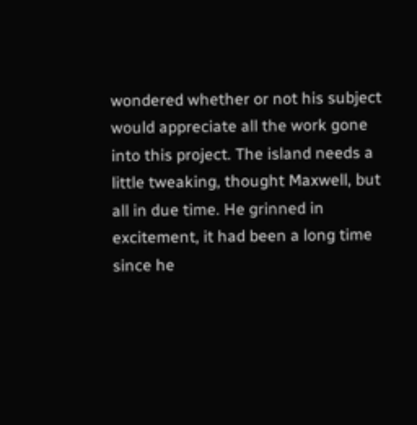wondered whether or not his subject would appreciate all the work gone into this project. The island needs a little tweaking, thought Maxwell, but all in due time. He grinned in excitement, it had been a long time since he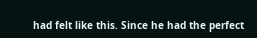had felt like this. Since he had the perfect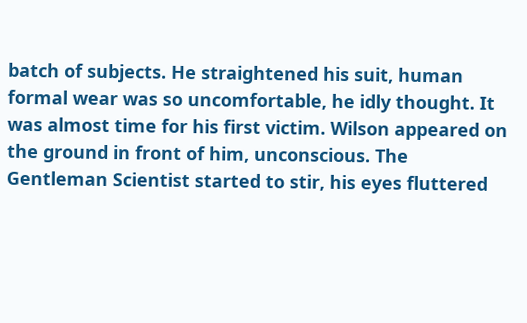batch of subjects. He straightened his suit, human formal wear was so uncomfortable, he idly thought. It was almost time for his first victim. Wilson appeared on the ground in front of him, unconscious. The Gentleman Scientist started to stir, his eyes fluttered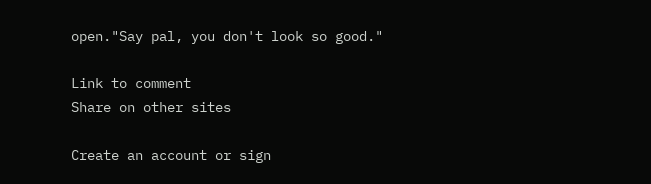open."Say pal, you don't look so good."

Link to comment
Share on other sites

Create an account or sign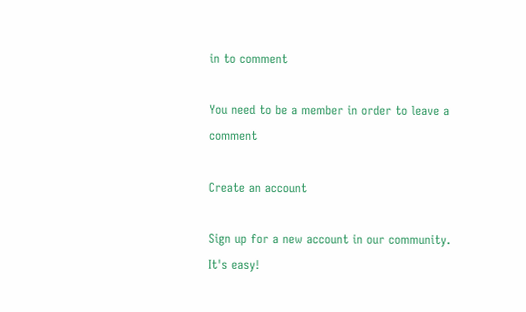in to comment

You need to be a member in order to leave a comment

Create an account

Sign up for a new account in our community. It's easy!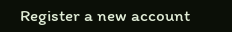Register a new account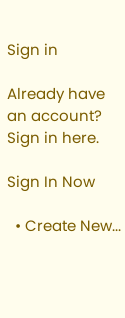Sign in

Already have an account? Sign in here.

Sign In Now

  • Create New...